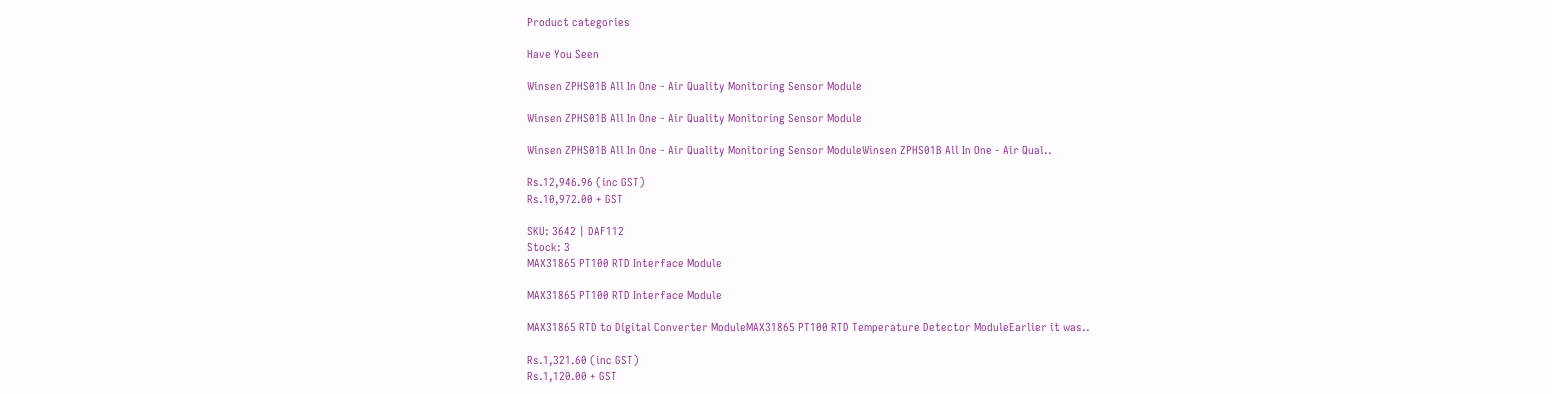Product categories

Have You Seen

Winsen ZPHS01B All In One - Air Quality Monitoring Sensor Module

Winsen ZPHS01B All In One - Air Quality Monitoring Sensor Module

Winsen ZPHS01B All In One - Air Quality Monitoring Sensor ModuleWinsen ZPHS01B All In One - Air Qual..

Rs.12,946.96 (inc GST)
Rs.10,972.00 + GST

SKU: 3642 | DAF112
Stock: 3
MAX31865 PT100 RTD Interface Module

MAX31865 PT100 RTD Interface Module

MAX31865 RTD to Digital Converter ModuleMAX31865 PT100 RTD Temperature Detector ModuleEarlier it was..

Rs.1,321.60 (inc GST)
Rs.1,120.00 + GST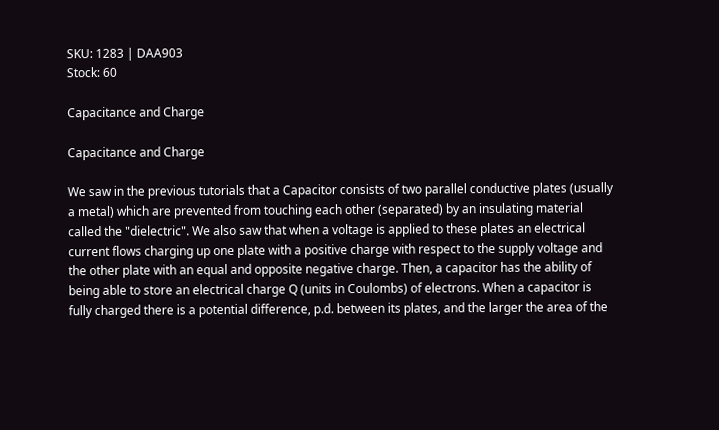SKU: 1283 | DAA903
Stock: 60

Capacitance and Charge

Capacitance and Charge

We saw in the previous tutorials that a Capacitor consists of two parallel conductive plates (usually a metal) which are prevented from touching each other (separated) by an insulating material called the "dielectric". We also saw that when a voltage is applied to these plates an electrical current flows charging up one plate with a positive charge with respect to the supply voltage and the other plate with an equal and opposite negative charge. Then, a capacitor has the ability of being able to store an electrical charge Q (units in Coulombs) of electrons. When a capacitor is fully charged there is a potential difference, p.d. between its plates, and the larger the area of the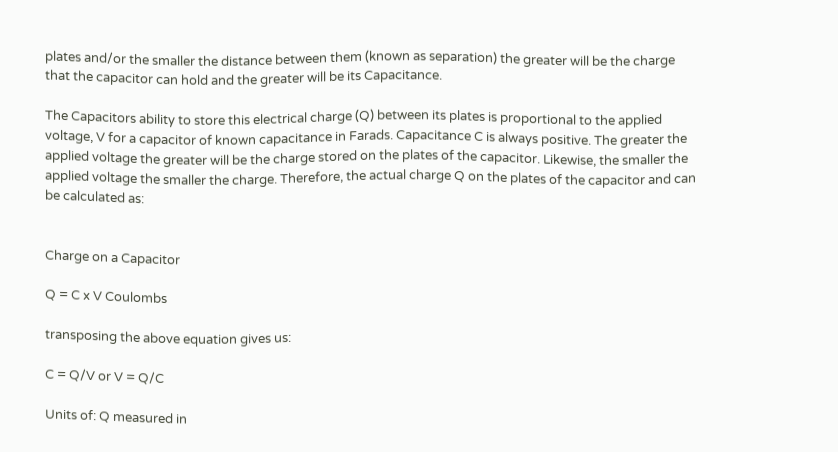plates and/or the smaller the distance between them (known as separation) the greater will be the charge that the capacitor can hold and the greater will be its Capacitance.

The Capacitors ability to store this electrical charge (Q) between its plates is proportional to the applied voltage, V for a capacitor of known capacitance in Farads. Capacitance C is always positive. The greater the applied voltage the greater will be the charge stored on the plates of the capacitor. Likewise, the smaller the applied voltage the smaller the charge. Therefore, the actual charge Q on the plates of the capacitor and can be calculated as:


Charge on a Capacitor

Q = C x V Coulombs

transposing the above equation gives us:

C = Q/V or V = Q/C

Units of: Q measured in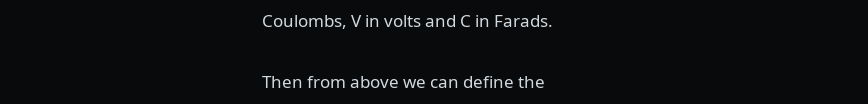Coulombs, V in volts and C in Farads.

Then from above we can define the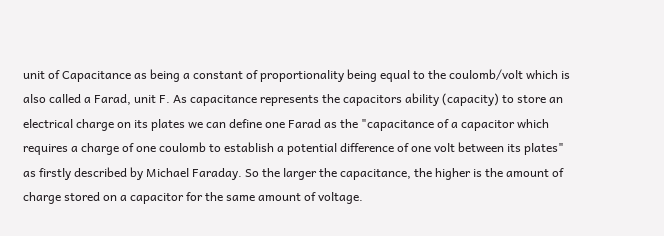unit of Capacitance as being a constant of proportionality being equal to the coulomb/volt which is also called a Farad, unit F. As capacitance represents the capacitors ability (capacity) to store an electrical charge on its plates we can define one Farad as the "capacitance of a capacitor which requires a charge of one coulomb to establish a potential difference of one volt between its plates" as firstly described by Michael Faraday. So the larger the capacitance, the higher is the amount of charge stored on a capacitor for the same amount of voltage.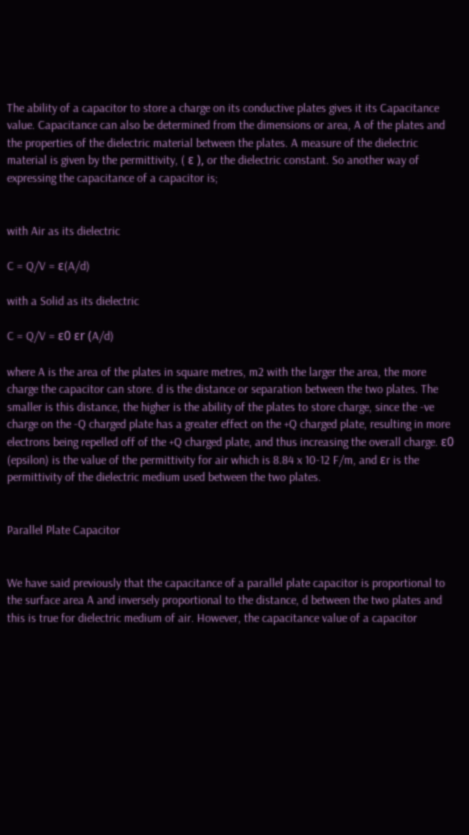The ability of a capacitor to store a charge on its conductive plates gives it its Capacitance value. Capacitance can also be determined from the dimensions or area, A of the plates and the properties of the dielectric material between the plates. A measure of the dielectric material is given by the permittivity, ( ε ), or the dielectric constant. So another way of expressing the capacitance of a capacitor is;


with Air as its dielectric

C = Q/V = ε(A/d)

with a Solid as its dielectric

C = Q/V = ε0 εr (A/d)

where A is the area of the plates in square metres, m2 with the larger the area, the more charge the capacitor can store. d is the distance or separation between the two plates. The smaller is this distance, the higher is the ability of the plates to store charge, since the -ve charge on the -Q charged plate has a greater effect on the +Q charged plate, resulting in more electrons being repelled off of the +Q charged plate, and thus increasing the overall charge. ε0 (epsilon) is the value of the permittivity for air which is 8.84 x 10-12 F/m, and εr is the permittivity of the dielectric medium used between the two plates.


Parallel Plate Capacitor


We have said previously that the capacitance of a parallel plate capacitor is proportional to the surface area A and inversely proportional to the distance, d between the two plates and this is true for dielectric medium of air. However, the capacitance value of a capacitor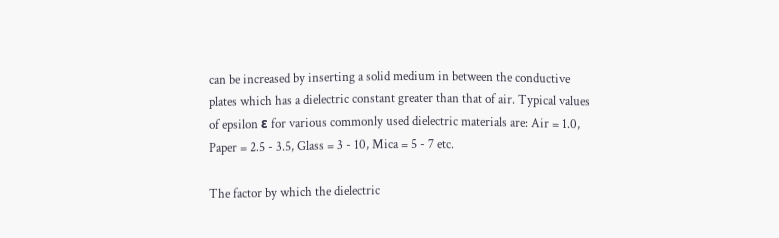can be increased by inserting a solid medium in between the conductive plates which has a dielectric constant greater than that of air. Typical values of epsilon ε for various commonly used dielectric materials are: Air = 1.0, Paper = 2.5 - 3.5, Glass = 3 - 10, Mica = 5 - 7 etc.

The factor by which the dielectric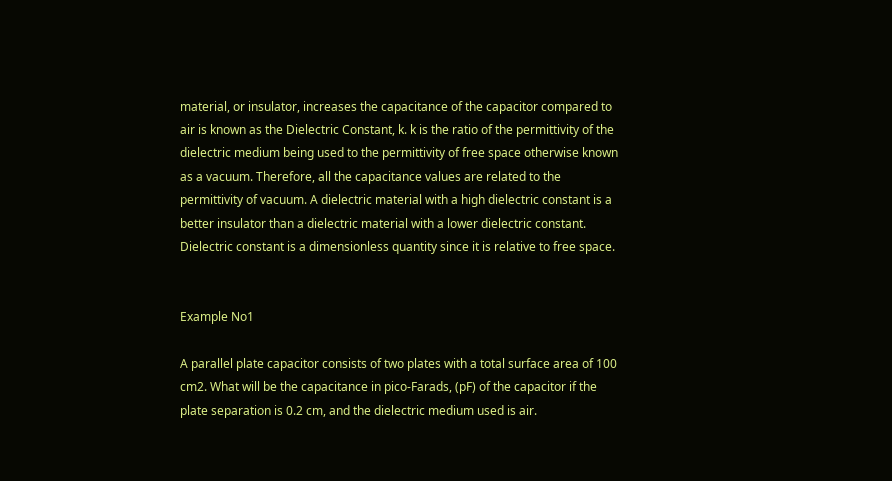material, or insulator, increases the capacitance of the capacitor compared to air is known as the Dielectric Constant, k. k is the ratio of the permittivity of the dielectric medium being used to the permittivity of free space otherwise known as a vacuum. Therefore, all the capacitance values are related to the permittivity of vacuum. A dielectric material with a high dielectric constant is a better insulator than a dielectric material with a lower dielectric constant. Dielectric constant is a dimensionless quantity since it is relative to free space.


Example No1

A parallel plate capacitor consists of two plates with a total surface area of 100 cm2. What will be the capacitance in pico-Farads, (pF) of the capacitor if the plate separation is 0.2 cm, and the dielectric medium used is air.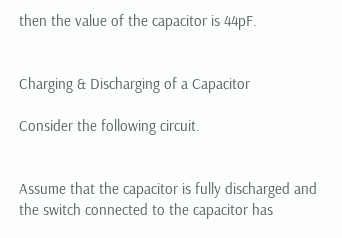then the value of the capacitor is 44pF.


Charging & Discharging of a Capacitor

Consider the following circuit.


Assume that the capacitor is fully discharged and the switch connected to the capacitor has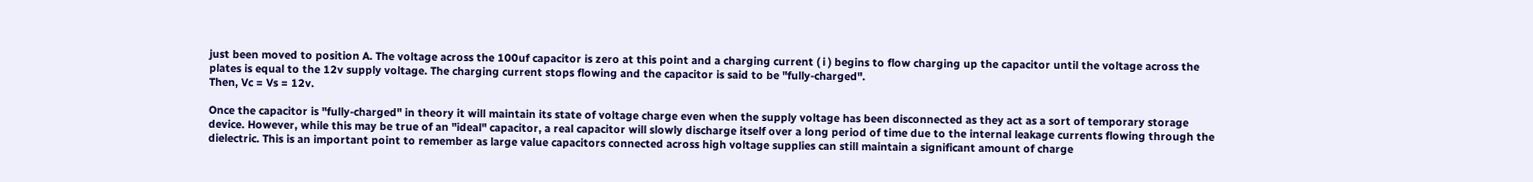just been moved to position A. The voltage across the 100uf capacitor is zero at this point and a charging current ( i ) begins to flow charging up the capacitor until the voltage across the plates is equal to the 12v supply voltage. The charging current stops flowing and the capacitor is said to be "fully-charged".
Then, Vc = Vs = 12v.

Once the capacitor is "fully-charged" in theory it will maintain its state of voltage charge even when the supply voltage has been disconnected as they act as a sort of temporary storage device. However, while this may be true of an "ideal" capacitor, a real capacitor will slowly discharge itself over a long period of time due to the internal leakage currents flowing through the dielectric. This is an important point to remember as large value capacitors connected across high voltage supplies can still maintain a significant amount of charge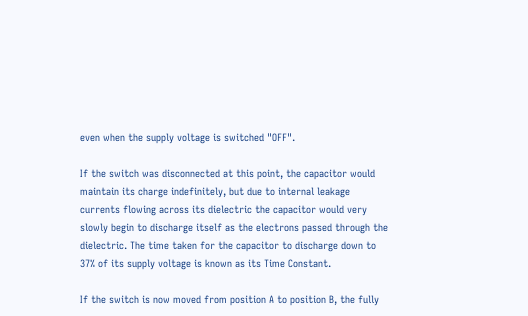even when the supply voltage is switched "OFF".

If the switch was disconnected at this point, the capacitor would maintain its charge indefinitely, but due to internal leakage currents flowing across its dielectric the capacitor would very slowly begin to discharge itself as the electrons passed through the dielectric. The time taken for the capacitor to discharge down to 37% of its supply voltage is known as its Time Constant.

If the switch is now moved from position A to position B, the fully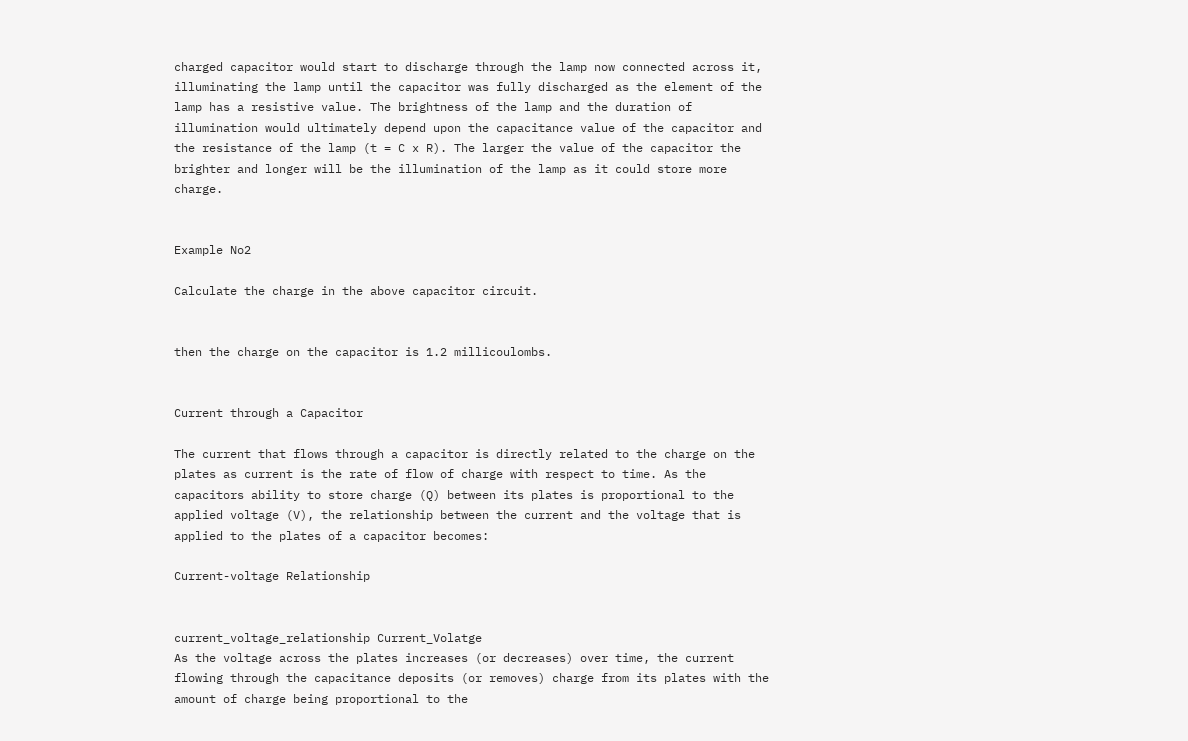charged capacitor would start to discharge through the lamp now connected across it, illuminating the lamp until the capacitor was fully discharged as the element of the lamp has a resistive value. The brightness of the lamp and the duration of illumination would ultimately depend upon the capacitance value of the capacitor and the resistance of the lamp (t = C x R). The larger the value of the capacitor the brighter and longer will be the illumination of the lamp as it could store more charge.


Example No2

Calculate the charge in the above capacitor circuit.


then the charge on the capacitor is 1.2 millicoulombs.


Current through a Capacitor

The current that flows through a capacitor is directly related to the charge on the plates as current is the rate of flow of charge with respect to time. As the capacitors ability to store charge (Q) between its plates is proportional to the applied voltage (V), the relationship between the current and the voltage that is applied to the plates of a capacitor becomes:

Current-voltage Relationship


current_voltage_relationship Current_Volatge
As the voltage across the plates increases (or decreases) over time, the current flowing through the capacitance deposits (or removes) charge from its plates with the amount of charge being proportional to the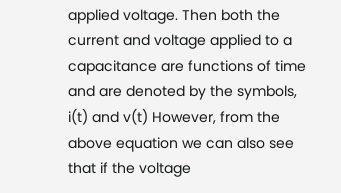applied voltage. Then both the current and voltage applied to a capacitance are functions of time and are denoted by the symbols, i(t) and v(t) However, from the above equation we can also see that if the voltage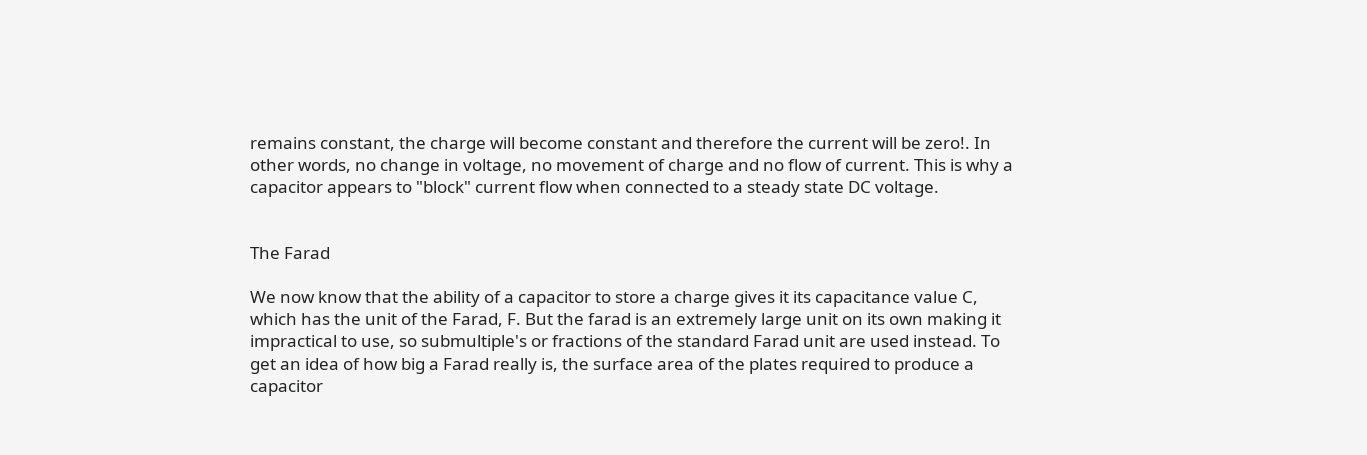remains constant, the charge will become constant and therefore the current will be zero!. In other words, no change in voltage, no movement of charge and no flow of current. This is why a capacitor appears to "block" current flow when connected to a steady state DC voltage.


The Farad

We now know that the ability of a capacitor to store a charge gives it its capacitance value C, which has the unit of the Farad, F. But the farad is an extremely large unit on its own making it impractical to use, so submultiple's or fractions of the standard Farad unit are used instead. To get an idea of how big a Farad really is, the surface area of the plates required to produce a capacitor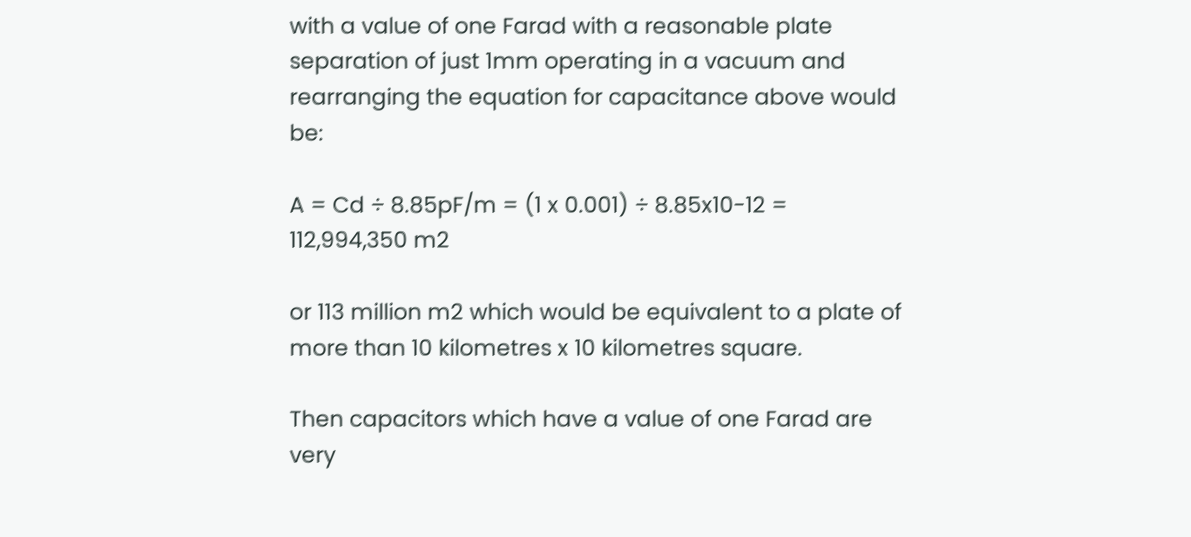with a value of one Farad with a reasonable plate separation of just 1mm operating in a vacuum and rearranging the equation for capacitance above would be:

A = Cd ÷ 8.85pF/m = (1 x 0.001) ÷ 8.85x10-12 = 112,994,350 m2

or 113 million m2 which would be equivalent to a plate of more than 10 kilometres x 10 kilometres square.

Then capacitors which have a value of one Farad are very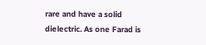rare and have a solid dielectric. As one Farad is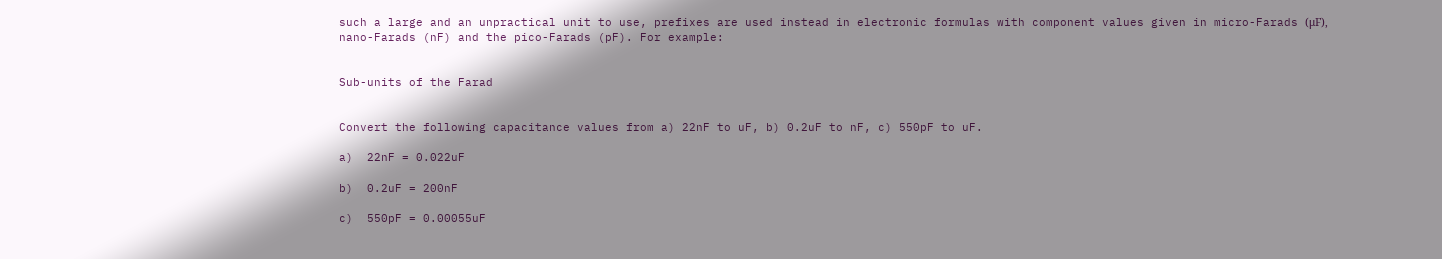such a large and an unpractical unit to use, prefixes are used instead in electronic formulas with component values given in micro-Farads (μF), nano-Farads (nF) and the pico-Farads (pF). For example:


Sub-units of the Farad


Convert the following capacitance values from a) 22nF to uF, b) 0.2uF to nF, c) 550pF to uF.

a)  22nF = 0.022uF

b)  0.2uF = 200nF

c)  550pF = 0.00055uF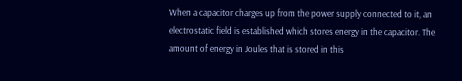When a capacitor charges up from the power supply connected to it, an electrostatic field is established which stores energy in the capacitor. The amount of energy in Joules that is stored in this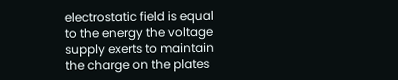electrostatic field is equal to the energy the voltage supply exerts to maintain the charge on the plates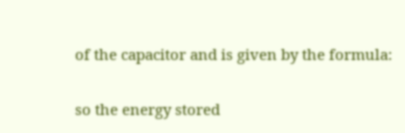of the capacitor and is given by the formula:


so the energy stored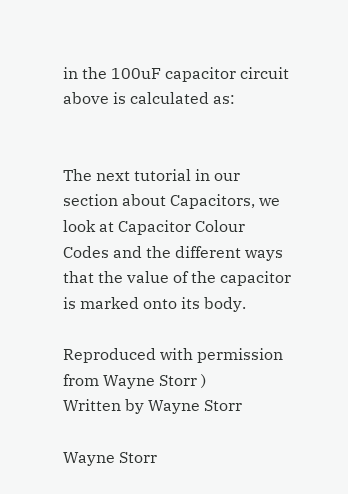in the 100uF capacitor circuit above is calculated as:


The next tutorial in our section about Capacitors, we look at Capacitor Colour Codes and the different ways that the value of the capacitor is marked onto its body.

Reproduced with permission from Wayne Storr )
Written by Wayne Storr

Wayne Storr